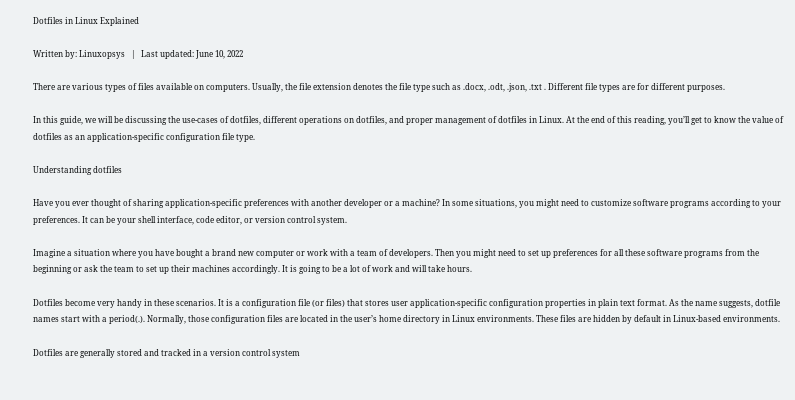Dotfiles in Linux Explained

Written by: Linuxopsys   |   Last updated: June 10, 2022

There are various types of files available on computers. Usually, the file extension denotes the file type such as .docx, .odt, .json, .txt . Different file types are for different purposes.

In this guide, we will be discussing the use-cases of dotfiles, different operations on dotfiles, and proper management of dotfiles in Linux. At the end of this reading, you’ll get to know the value of dotfiles as an application-specific configuration file type.

Understanding dotfiles

Have you ever thought of sharing application-specific preferences with another developer or a machine? In some situations, you might need to customize software programs according to your preferences. It can be your shell interface, code editor, or version control system.

Imagine a situation where you have bought a brand new computer or work with a team of developers. Then you might need to set up preferences for all these software programs from the beginning or ask the team to set up their machines accordingly. It is going to be a lot of work and will take hours.

Dotfiles become very handy in these scenarios. It is a configuration file (or files) that stores user application-specific configuration properties in plain text format. As the name suggests, dotfile names start with a period(.). Normally, those configuration files are located in the user’s home directory in Linux environments. These files are hidden by default in Linux-based environments.

Dotfiles are generally stored and tracked in a version control system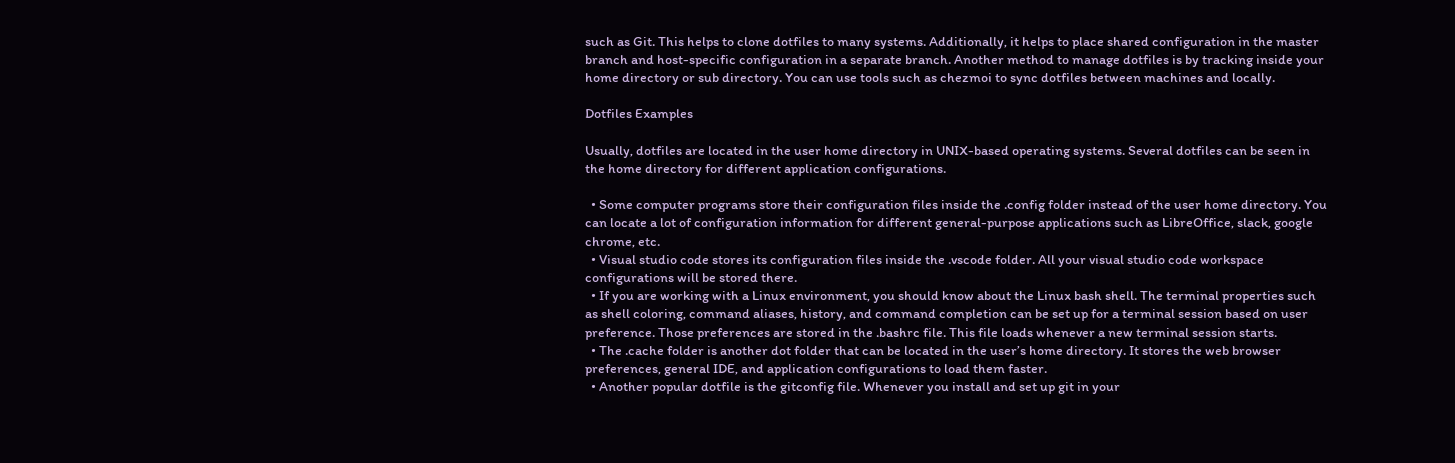such as Git. This helps to clone dotfiles to many systems. Additionally, it helps to place shared configuration in the master branch and host-specific configuration in a separate branch. Another method to manage dotfiles is by tracking inside your home directory or sub directory. You can use tools such as chezmoi to sync dotfiles between machines and locally.

Dotfiles Examples

Usually, dotfiles are located in the user home directory in UNIX-based operating systems. Several dotfiles can be seen in the home directory for different application configurations.

  • Some computer programs store their configuration files inside the .config folder instead of the user home directory. You can locate a lot of configuration information for different general-purpose applications such as LibreOffice, slack, google chrome, etc.
  • Visual studio code stores its configuration files inside the .vscode folder. All your visual studio code workspace configurations will be stored there.
  • If you are working with a Linux environment, you should know about the Linux bash shell. The terminal properties such as shell coloring, command aliases, history, and command completion can be set up for a terminal session based on user preference. Those preferences are stored in the .bashrc file. This file loads whenever a new terminal session starts.
  • The .cache folder is another dot folder that can be located in the user’s home directory. It stores the web browser preferences, general IDE, and application configurations to load them faster.
  • Another popular dotfile is the gitconfig file. Whenever you install and set up git in your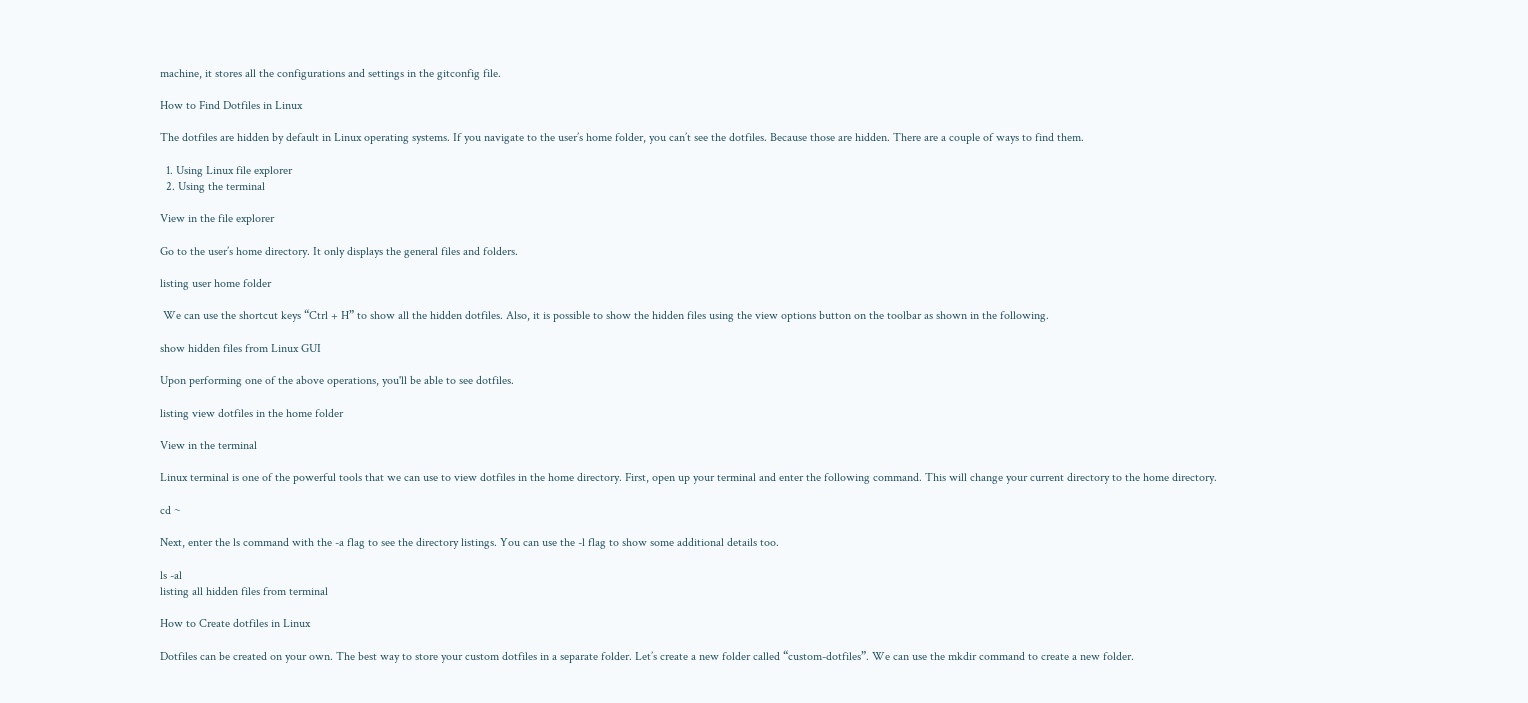machine, it stores all the configurations and settings in the gitconfig file.

How to Find Dotfiles in Linux

The dotfiles are hidden by default in Linux operating systems. If you navigate to the user’s home folder, you can’t see the dotfiles. Because those are hidden. There are a couple of ways to find them.

  1. Using Linux file explorer
  2. Using the terminal

View in the file explorer

Go to the user’s home directory. It only displays the general files and folders.

listing user home folder

 We can use the shortcut keys “Ctrl + H” to show all the hidden dotfiles. Also, it is possible to show the hidden files using the view options button on the toolbar as shown in the following.

show hidden files from Linux GUI

Upon performing one of the above operations, you'll be able to see dotfiles.

listing view dotfiles in the home folder

View in the terminal

Linux terminal is one of the powerful tools that we can use to view dotfiles in the home directory. First, open up your terminal and enter the following command. This will change your current directory to the home directory.

cd ~

Next, enter the ls command with the -a flag to see the directory listings. You can use the -l flag to show some additional details too.

ls -al
listing all hidden files from terminal

How to Create dotfiles in Linux

Dotfiles can be created on your own. The best way to store your custom dotfiles in a separate folder. Let’s create a new folder called “custom-dotfiles”. We can use the mkdir command to create a new folder.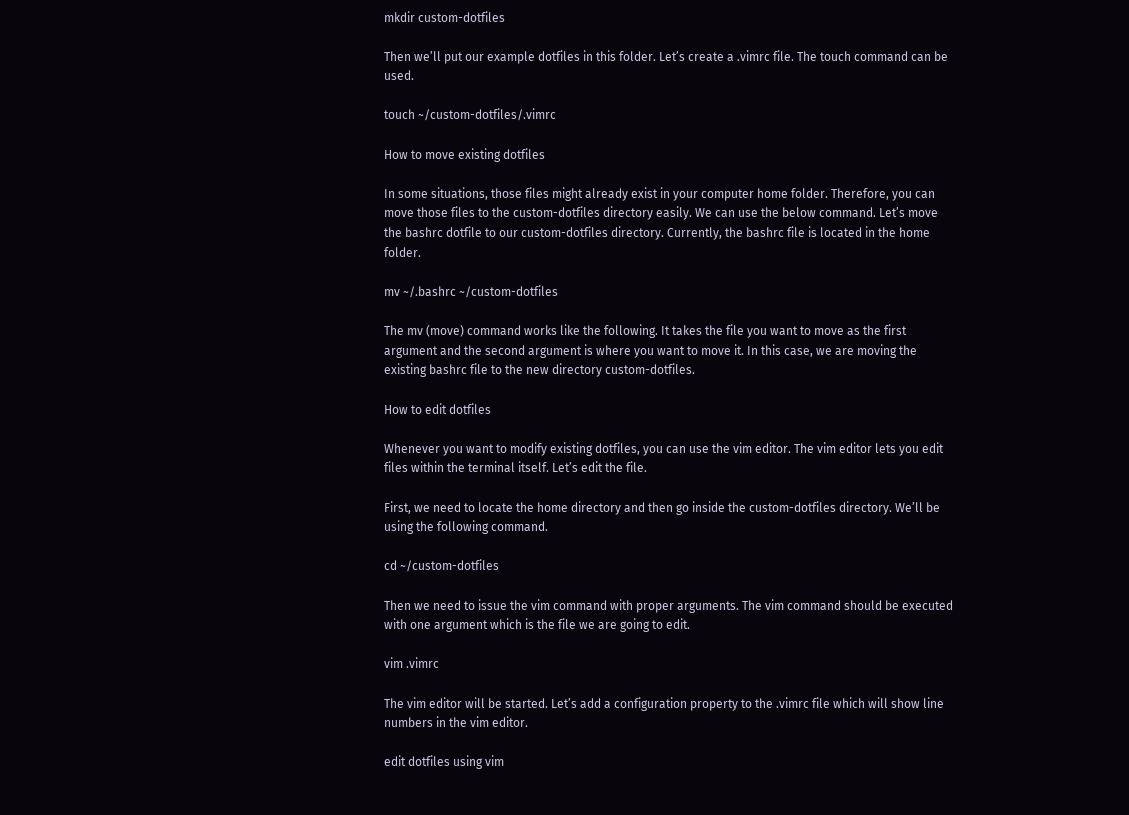mkdir custom-dotfiles

Then we’ll put our example dotfiles in this folder. Let’s create a .vimrc file. The touch command can be used.

touch ~/custom-dotfiles/.vimrc

How to move existing dotfiles

In some situations, those files might already exist in your computer home folder. Therefore, you can move those files to the custom-dotfiles directory easily. We can use the below command. Let’s move the bashrc dotfile to our custom-dotfiles directory. Currently, the bashrc file is located in the home folder.

mv ~/.bashrc ~/custom-dotfiles

The mv (move) command works like the following. It takes the file you want to move as the first argument and the second argument is where you want to move it. In this case, we are moving the existing bashrc file to the new directory custom-dotfiles.

How to edit dotfiles

Whenever you want to modify existing dotfiles, you can use the vim editor. The vim editor lets you edit files within the terminal itself. Let’s edit the file.

First, we need to locate the home directory and then go inside the custom-dotfiles directory. We’ll be using the following command.

cd ~/custom-dotfiles

Then we need to issue the vim command with proper arguments. The vim command should be executed with one argument which is the file we are going to edit.

vim .vimrc

The vim editor will be started. Let’s add a configuration property to the .vimrc file which will show line numbers in the vim editor.

edit dotfiles using vim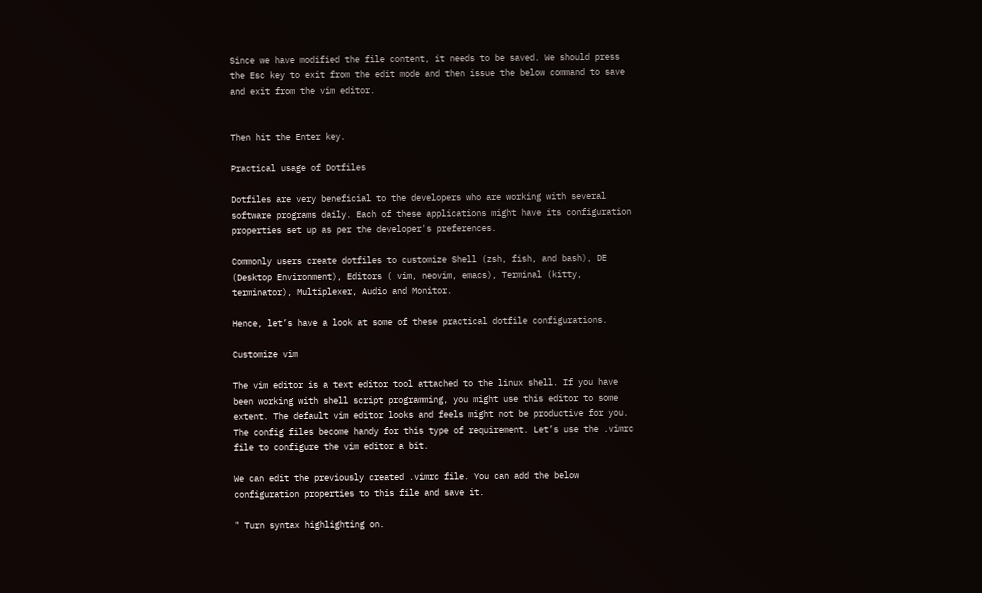Since we have modified the file content, it needs to be saved. We should press the Esc key to exit from the edit mode and then issue the below command to save and exit from the vim editor.


Then hit the Enter key.

Practical usage of Dotfiles

Dotfiles are very beneficial to the developers who are working with several software programs daily. Each of these applications might have its configuration properties set up as per the developer's preferences.

Commonly users create dotfiles to customize Shell (zsh, fish, and bash), DE (Desktop Environment), Editors ( vim, neovim, emacs), Terminal (kitty, terminator), Multiplexer, Audio and Monitor.

Hence, let’s have a look at some of these practical dotfile configurations.

Customize vim

The vim editor is a text editor tool attached to the linux shell. If you have been working with shell script programming, you might use this editor to some extent. The default vim editor looks and feels might not be productive for you. The config files become handy for this type of requirement. Let’s use the .vimrc file to configure the vim editor a bit.

We can edit the previously created .vimrc file. You can add the below configuration properties to this file and save it.

" Turn syntax highlighting on.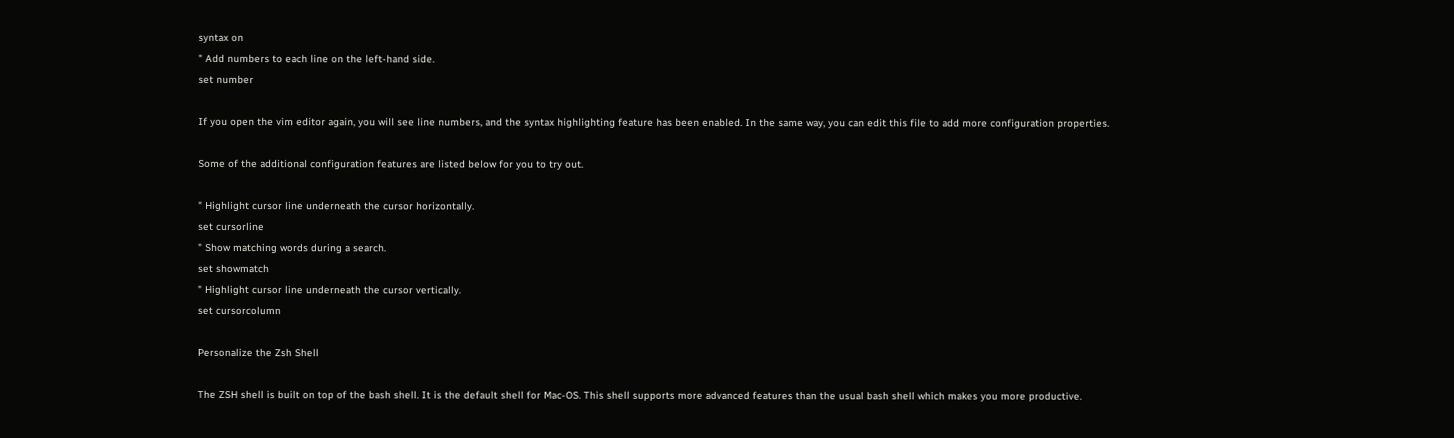syntax on
" Add numbers to each line on the left-hand side.
set number

If you open the vim editor again, you will see line numbers, and the syntax highlighting feature has been enabled. In the same way, you can edit this file to add more configuration properties.

Some of the additional configuration features are listed below for you to try out.

" Highlight cursor line underneath the cursor horizontally.
set cursorline
" Show matching words during a search.
set showmatch
" Highlight cursor line underneath the cursor vertically.
set cursorcolumn

Personalize the Zsh Shell

The ZSH shell is built on top of the bash shell. It is the default shell for Mac-OS. This shell supports more advanced features than the usual bash shell which makes you more productive.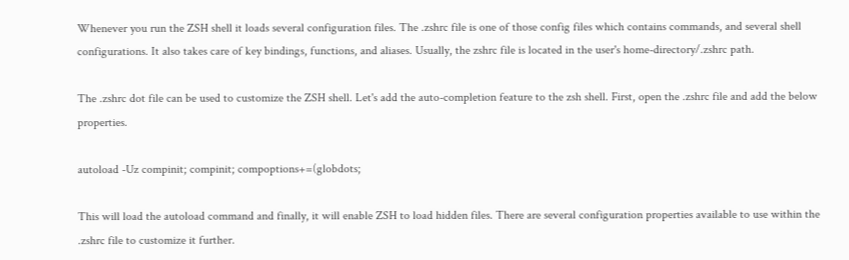Whenever you run the ZSH shell it loads several configuration files. The .zshrc file is one of those config files which contains commands, and several shell configurations. It also takes care of key bindings, functions, and aliases. Usually, the zshrc file is located in the user's home-directory/.zshrc path.

The .zshrc dot file can be used to customize the ZSH shell. Let's add the auto-completion feature to the zsh shell. First, open the .zshrc file and add the below properties.

autoload -Uz compinit; compinit; compoptions+=(globdots;

This will load the autoload command and finally, it will enable ZSH to load hidden files. There are several configuration properties available to use within the .zshrc file to customize it further.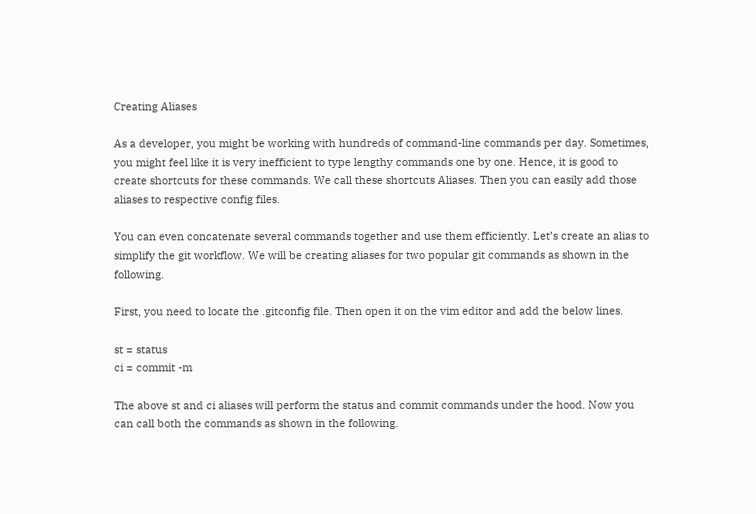Creating Aliases

As a developer, you might be working with hundreds of command-line commands per day. Sometimes, you might feel like it is very inefficient to type lengthy commands one by one. Hence, it is good to create shortcuts for these commands. We call these shortcuts Aliases. Then you can easily add those aliases to respective config files.

You can even concatenate several commands together and use them efficiently. Let’s create an alias to simplify the git workflow. We will be creating aliases for two popular git commands as shown in the following.

First, you need to locate the .gitconfig file. Then open it on the vim editor and add the below lines.

st = status
ci = commit -m

The above st and ci aliases will perform the status and commit commands under the hood. Now you can call both the commands as shown in the following.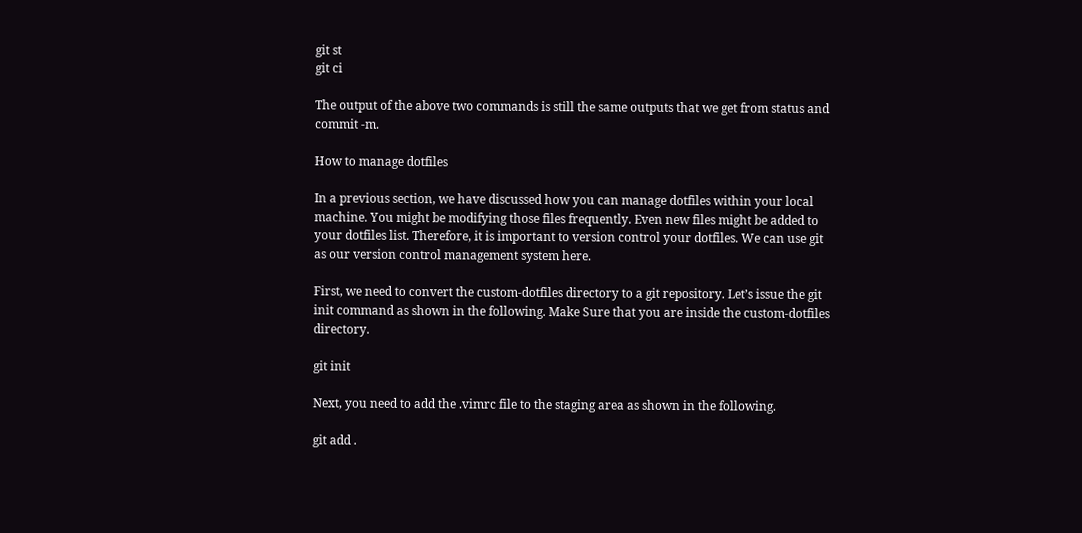git st
git ci

The output of the above two commands is still the same outputs that we get from status and commit -m.

How to manage dotfiles

In a previous section, we have discussed how you can manage dotfiles within your local machine. You might be modifying those files frequently. Even new files might be added to your dotfiles list. Therefore, it is important to version control your dotfiles. We can use git as our version control management system here.

First, we need to convert the custom-dotfiles directory to a git repository. Let’s issue the git init command as shown in the following. Make Sure that you are inside the custom-dotfiles directory.

git init

Next, you need to add the .vimrc file to the staging area as shown in the following.

git add .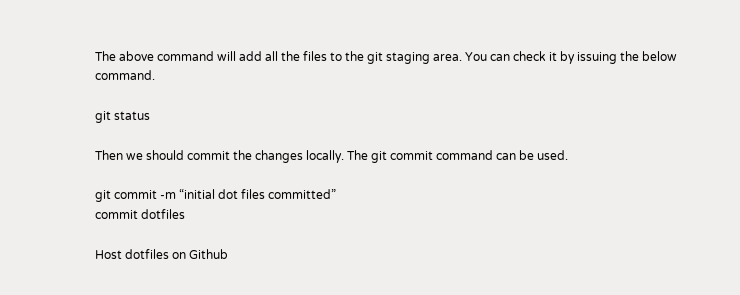The above command will add all the files to the git staging area. You can check it by issuing the below command.

git status

Then we should commit the changes locally. The git commit command can be used.

git commit -m “initial dot files committed”
commit dotfiles

Host dotfiles on Github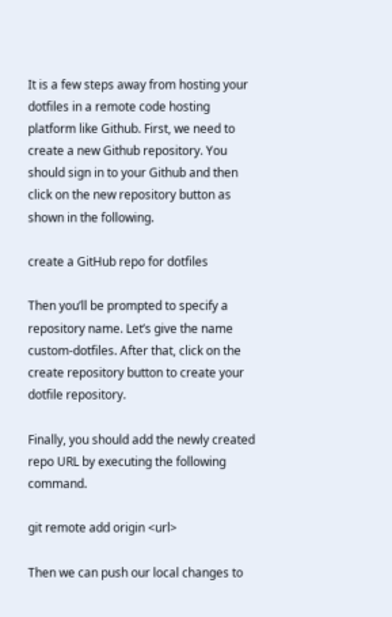It is a few steps away from hosting your dotfiles in a remote code hosting platform like Github. First, we need to create a new Github repository. You should sign in to your Github and then click on the new repository button as shown in the following.

create a GitHub repo for dotfiles

Then you’ll be prompted to specify a repository name. Let’s give the name custom-dotfiles. After that, click on the create repository button to create your dotfile repository.

Finally, you should add the newly created repo URL by executing the following command.

git remote add origin <url>

Then we can push our local changes to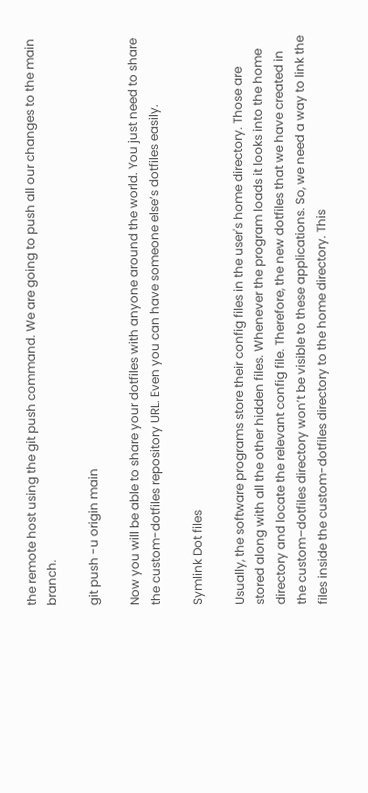the remote host using the git push command. We are going to push all our changes to the main branch.

git push -u origin main

Now you will be able to share your dotfiles with anyone around the world. You just need to share the custom-dotfiles repository URL. Even you can have someone else’s dotfiles easily.

Symlink Dot files

Usually, the software programs store their config files in the user's home directory. Those are stored along with all the other hidden files. Whenever the program loads it looks into the home directory and locate the relevant config file. Therefore, the new dotfiles that we have created in the custom–dotfiles directory won’t be visible to these applications. So, we need a way to link the files inside the custom-dotfiles directory to the home directory. This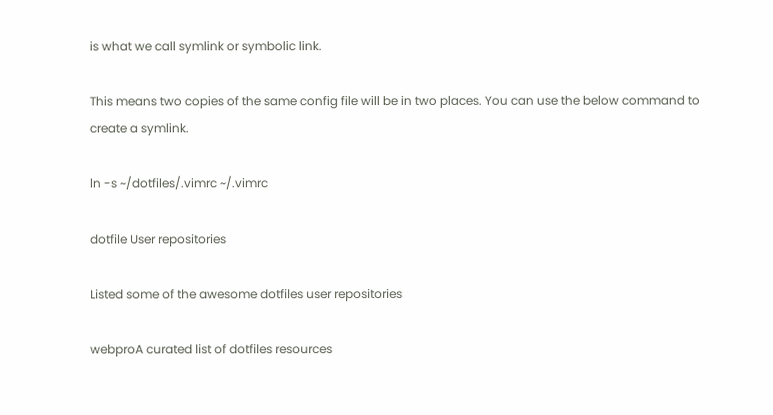is what we call symlink or symbolic link.

This means two copies of the same config file will be in two places. You can use the below command to create a symlink.

ln -s ~/dotfiles/.vimrc ~/.vimrc

dotfile User repositories

Listed some of the awesome dotfiles user repositories

webproA curated list of dotfiles resources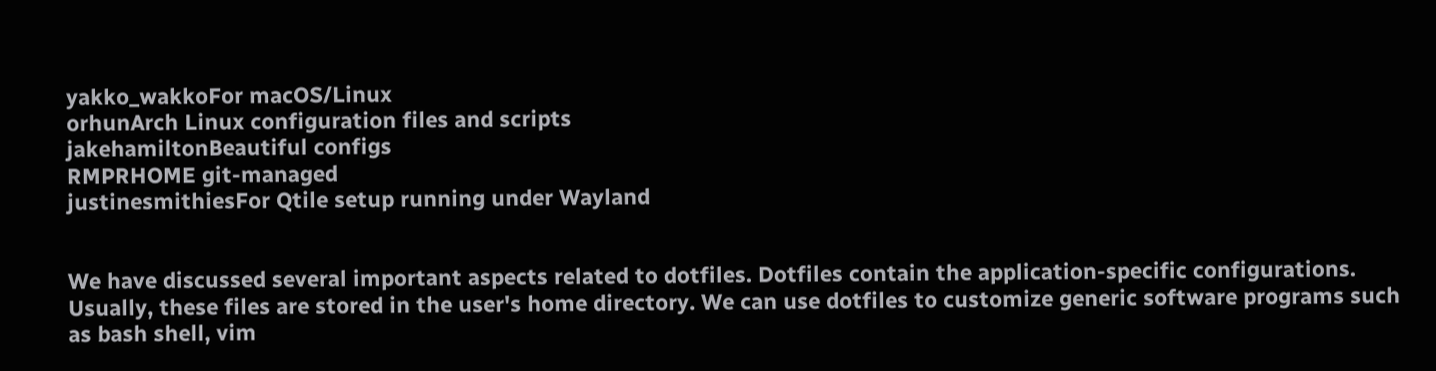yakko_wakkoFor macOS/Linux
orhunArch Linux configuration files and scripts
jakehamiltonBeautiful configs
RMPRHOME git-managed
justinesmithiesFor Qtile setup running under Wayland


We have discussed several important aspects related to dotfiles. Dotfiles contain the application-specific configurations. Usually, these files are stored in the user's home directory. We can use dotfiles to customize generic software programs such as bash shell, vim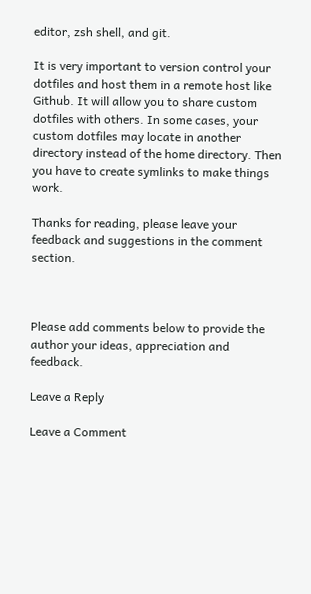editor, zsh shell, and git.

It is very important to version control your dotfiles and host them in a remote host like Github. It will allow you to share custom dotfiles with others. In some cases, your custom dotfiles may locate in another directory instead of the home directory. Then you have to create symlinks to make things work.

Thanks for reading, please leave your feedback and suggestions in the comment section.



Please add comments below to provide the author your ideas, appreciation and feedback.

Leave a Reply

Leave a Comment